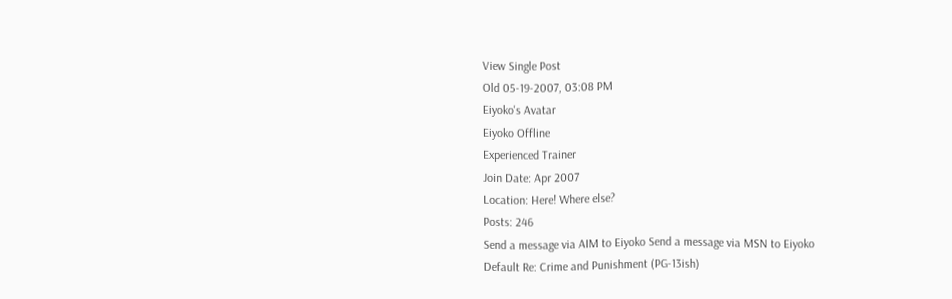View Single Post
Old 05-19-2007, 03:08 PM
Eiyoko's Avatar
Eiyoko Offline
Experienced Trainer
Join Date: Apr 2007
Location: Here! Where else?
Posts: 246
Send a message via AIM to Eiyoko Send a message via MSN to Eiyoko
Default Re: Crime and Punishment (PG-13ish)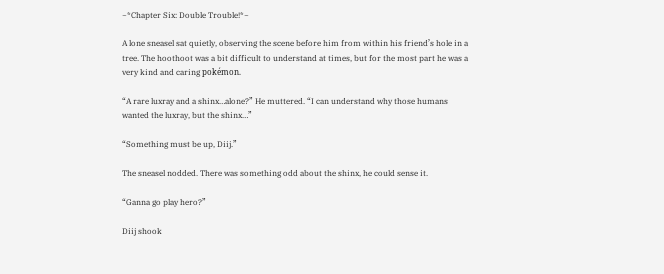~*Chapter Six: Double Trouble!*~

A lone sneasel sat quietly, observing the scene before him from within his friend’s hole in a tree. The hoothoot was a bit difficult to understand at times, but for the most part he was a very kind and caring pokémon.

“A rare luxray and a shinx…alone?” He muttered. “I can understand why those humans wanted the luxray, but the shinx…”

“Something must be up, Diij.”

The sneasel nodded. There was something odd about the shinx, he could sense it.

“Ganna go play hero?”

Diij shook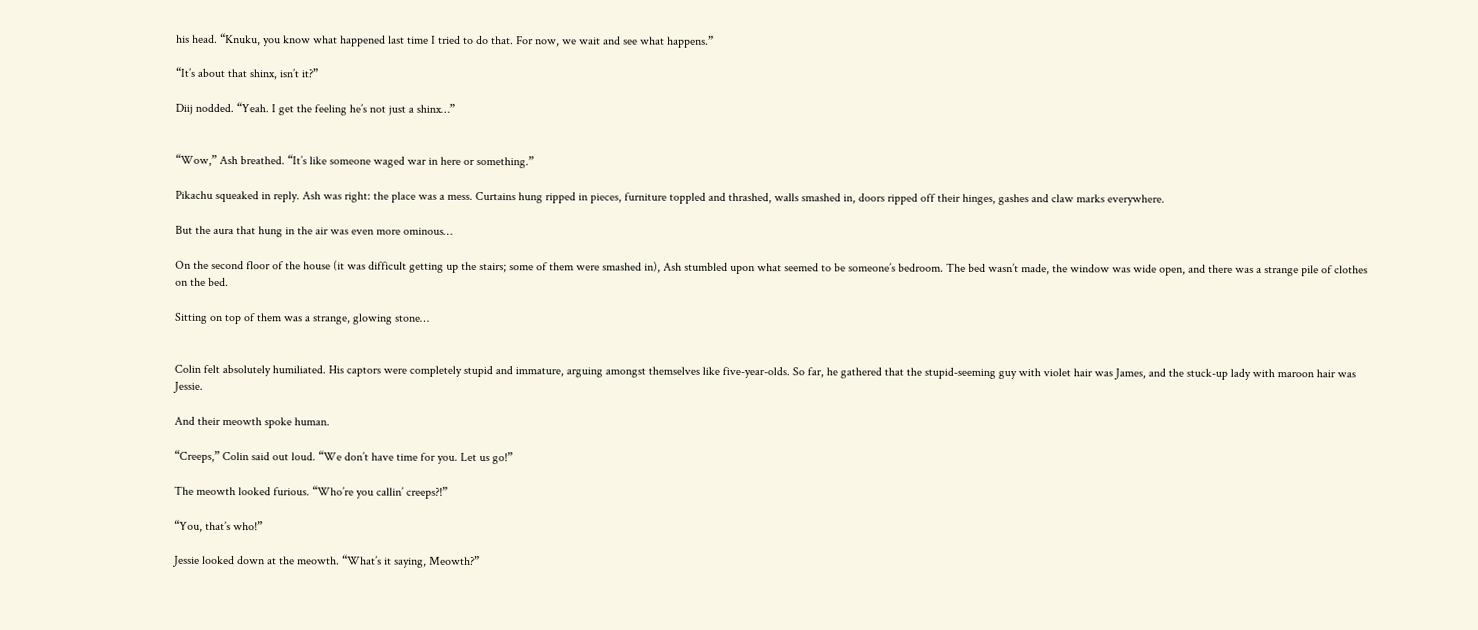his head. “Knuku, you know what happened last time I tried to do that. For now, we wait and see what happens.”

“It’s about that shinx, isn’t it?”

Diij nodded. “Yeah. I get the feeling he’s not just a shinx…”


“Wow,” Ash breathed. “It’s like someone waged war in here or something.”

Pikachu squeaked in reply. Ash was right: the place was a mess. Curtains hung ripped in pieces, furniture toppled and thrashed, walls smashed in, doors ripped off their hinges, gashes and claw marks everywhere.

But the aura that hung in the air was even more ominous…

On the second floor of the house (it was difficult getting up the stairs; some of them were smashed in), Ash stumbled upon what seemed to be someone’s bedroom. The bed wasn’t made, the window was wide open, and there was a strange pile of clothes on the bed.

Sitting on top of them was a strange, glowing stone…


Colin felt absolutely humiliated. His captors were completely stupid and immature, arguing amongst themselves like five-year-olds. So far, he gathered that the stupid-seeming guy with violet hair was James, and the stuck-up lady with maroon hair was Jessie.

And their meowth spoke human.

“Creeps,” Colin said out loud. “We don’t have time for you. Let us go!”

The meowth looked furious. “Who’re you callin’ creeps?!”

“You, that’s who!”

Jessie looked down at the meowth. “What’s it saying, Meowth?”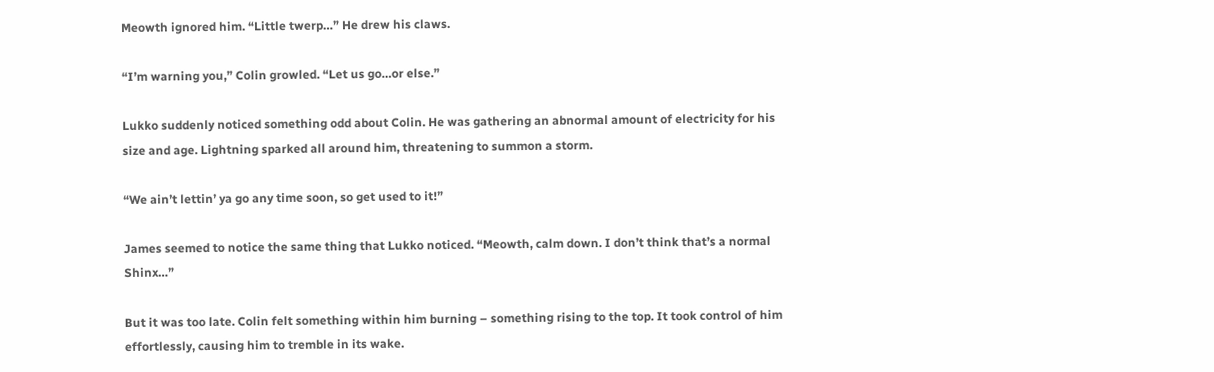Meowth ignored him. “Little twerp…” He drew his claws.

“I’m warning you,” Colin growled. “Let us go…or else.”

Lukko suddenly noticed something odd about Colin. He was gathering an abnormal amount of electricity for his size and age. Lightning sparked all around him, threatening to summon a storm.

“We ain’t lettin’ ya go any time soon, so get used to it!”

James seemed to notice the same thing that Lukko noticed. “Meowth, calm down. I don’t think that’s a normal Shinx…”

But it was too late. Colin felt something within him burning – something rising to the top. It took control of him effortlessly, causing him to tremble in its wake.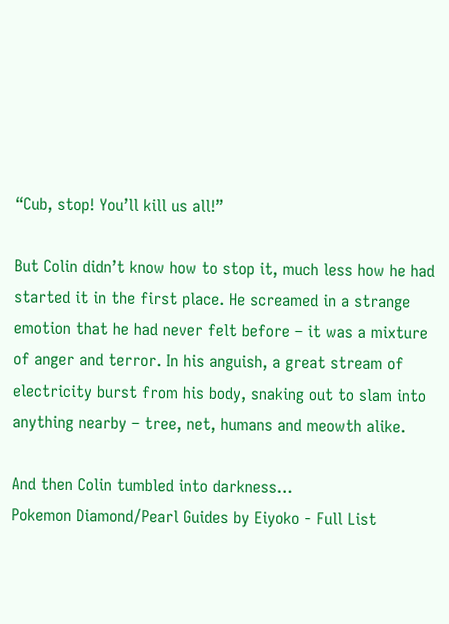“Cub, stop! You’ll kill us all!”

But Colin didn’t know how to stop it, much less how he had started it in the first place. He screamed in a strange emotion that he had never felt before – it was a mixture of anger and terror. In his anguish, a great stream of electricity burst from his body, snaking out to slam into anything nearby – tree, net, humans and meowth alike.

And then Colin tumbled into darkness…
Pokemon Diamond/Pearl Guides by Eiyoko - Full List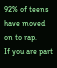92% of teens have moved on to rap.
If you are part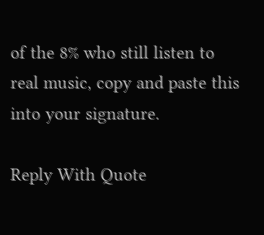of the 8% who still listen to real music, copy and paste this into your signature.

Reply With Quote